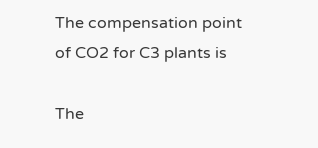The compensation point of CO2 for C3 plants is

The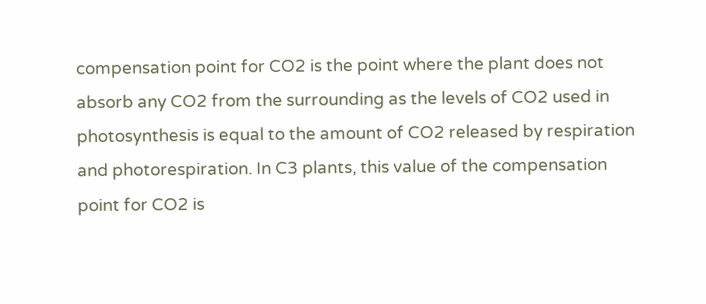compensation point for CO2 is the point where the plant does not absorb any CO2 from the surrounding as the levels of CO2 used in photosynthesis is equal to the amount of CO2 released by respiration and photorespiration. In C3 plants, this value of the compensation point for CO2 is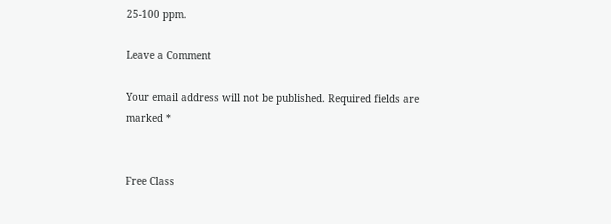25-100 ppm.

Leave a Comment

Your email address will not be published. Required fields are marked *


Free Class